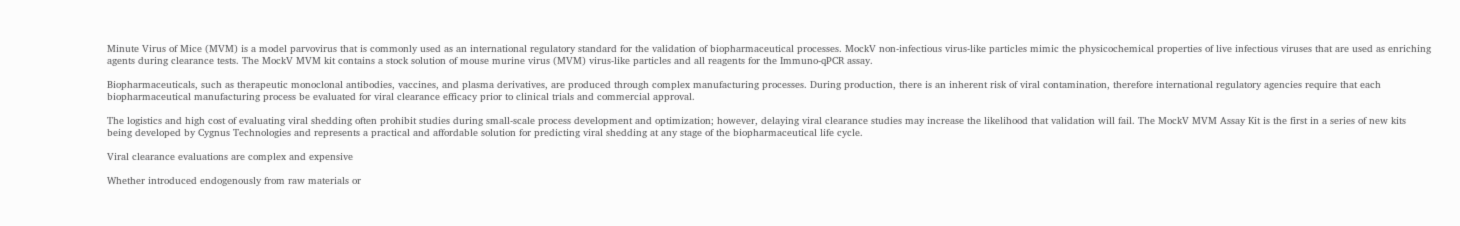Minute Virus of Mice (MVM) is a model parvovirus that is commonly used as an international regulatory standard for the validation of biopharmaceutical processes. MockV non-infectious virus-like particles mimic the physicochemical properties of live infectious viruses that are used as enriching agents during clearance tests. The MockV MVM kit contains a stock solution of mouse murine virus (MVM) virus-like particles and all reagents for the Immuno-qPCR assay.

Biopharmaceuticals, such as therapeutic monoclonal antibodies, vaccines, and plasma derivatives, are produced through complex manufacturing processes. During production, there is an inherent risk of viral contamination, therefore international regulatory agencies require that each biopharmaceutical manufacturing process be evaluated for viral clearance efficacy prior to clinical trials and commercial approval.

The logistics and high cost of evaluating viral shedding often prohibit studies during small-scale process development and optimization; however, delaying viral clearance studies may increase the likelihood that validation will fail. The MockV MVM Assay Kit is the first in a series of new kits being developed by Cygnus Technologies and represents a practical and affordable solution for predicting viral shedding at any stage of the biopharmaceutical life cycle.

Viral clearance evaluations are complex and expensive

Whether introduced endogenously from raw materials or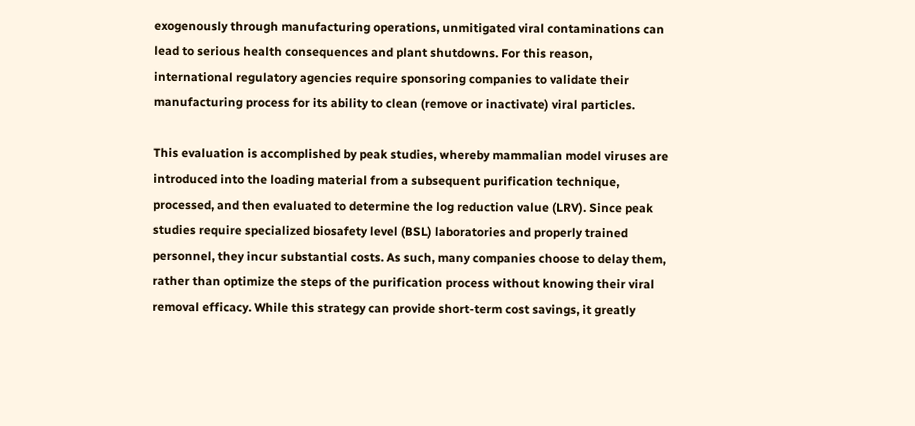exogenously through manufacturing operations, unmitigated viral contaminations can lead to serious health consequences and plant shutdowns. For this reason, international regulatory agencies require sponsoring companies to validate their manufacturing process for its ability to clean (remove or inactivate) viral particles.

This evaluation is accomplished by peak studies, whereby mammalian model viruses are introduced into the loading material from a subsequent purification technique, processed, and then evaluated to determine the log reduction value (LRV). Since peak studies require specialized biosafety level (BSL) laboratories and properly trained personnel, they incur substantial costs. As such, many companies choose to delay them, rather than optimize the steps of the purification process without knowing their viral removal efficacy. While this strategy can provide short-term cost savings, it greatly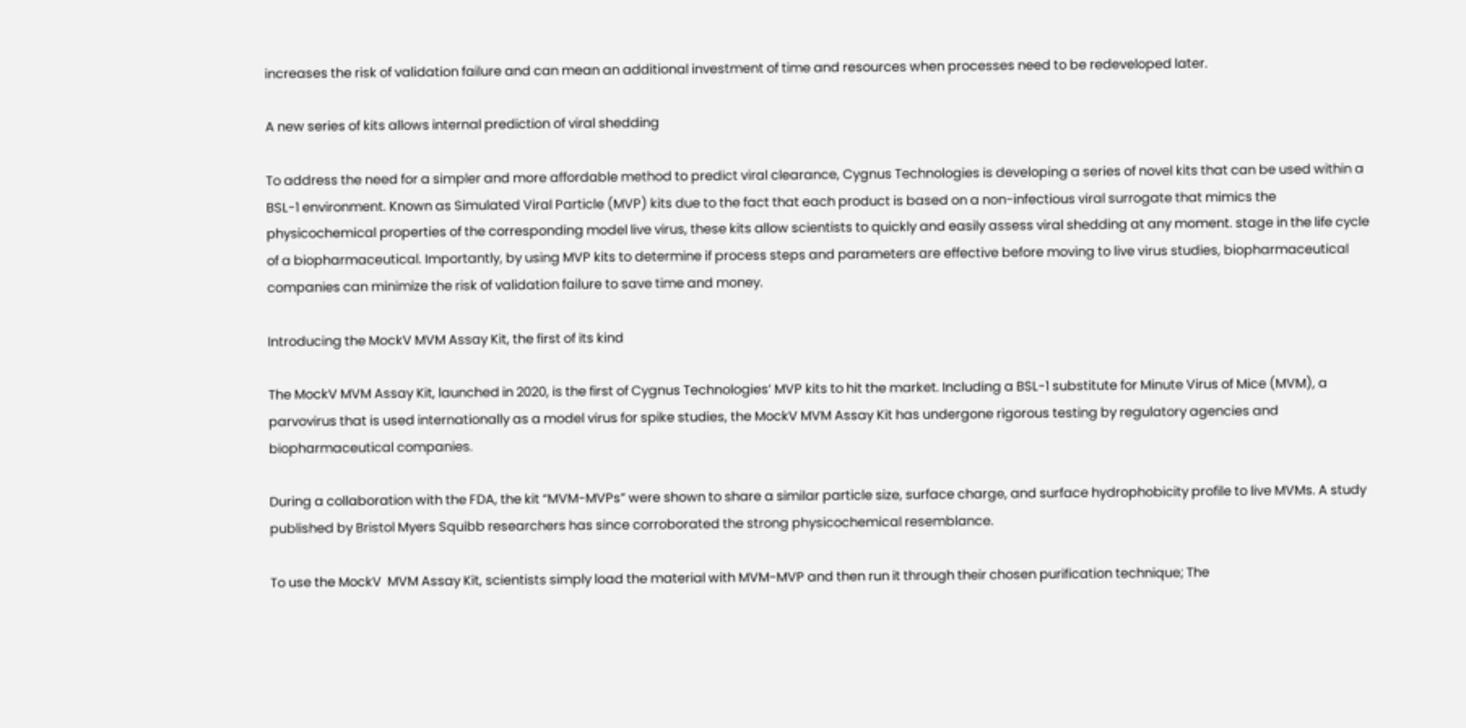increases the risk of validation failure and can mean an additional investment of time and resources when processes need to be redeveloped later.

A new series of kits allows internal prediction of viral shedding

To address the need for a simpler and more affordable method to predict viral clearance, Cygnus Technologies is developing a series of novel kits that can be used within a BSL-1 environment. Known as Simulated Viral Particle (MVP) kits due to the fact that each product is based on a non-infectious viral surrogate that mimics the physicochemical properties of the corresponding model live virus, these kits allow scientists to quickly and easily assess viral shedding at any moment. stage in the life cycle of a biopharmaceutical. Importantly, by using MVP kits to determine if process steps and parameters are effective before moving to live virus studies, biopharmaceutical companies can minimize the risk of validation failure to save time and money.

Introducing the MockV MVM Assay Kit, the first of its kind

The MockV MVM Assay Kit, launched in 2020, is the first of Cygnus Technologies’ MVP kits to hit the market. Including a BSL-1 substitute for Minute Virus of Mice (MVM), a parvovirus that is used internationally as a model virus for spike studies, the MockV MVM Assay Kit has undergone rigorous testing by regulatory agencies and biopharmaceutical companies.

During a collaboration with the FDA, the kit “MVM-MVPs” were shown to share a similar particle size, surface charge, and surface hydrophobicity profile to live MVMs. A study published by Bristol Myers Squibb researchers has since corroborated the strong physicochemical resemblance.

To use the MockV  MVM Assay Kit, scientists simply load the material with MVM-MVP and then run it through their chosen purification technique; The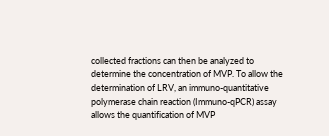collected fractions can then be analyzed to determine the concentration of MVP. To allow the determination of LRV, an immuno-quantitative polymerase chain reaction (Immuno-qPCR) assay allows the quantification of MVP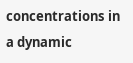concentrations in a dynamic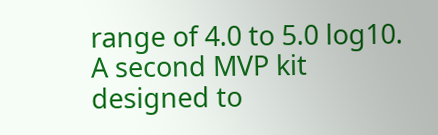range of 4.0 to 5.0 log10. A second MVP kit designed to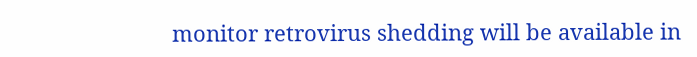monitor retrovirus shedding will be available in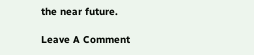the near future.

Leave A Comment